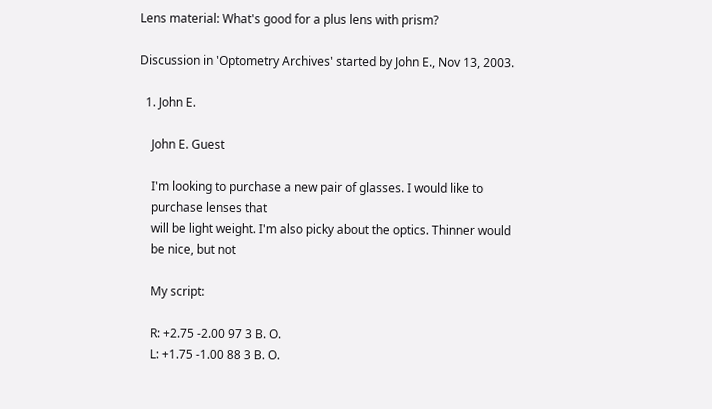Lens material: What's good for a plus lens with prism?

Discussion in 'Optometry Archives' started by John E., Nov 13, 2003.

  1. John E.

    John E. Guest

    I'm looking to purchase a new pair of glasses. I would like to
    purchase lenses that
    will be light weight. I'm also picky about the optics. Thinner would
    be nice, but not

    My script:

    R: +2.75 -2.00 97 3 B. O.
    L: +1.75 -1.00 88 3 B. O.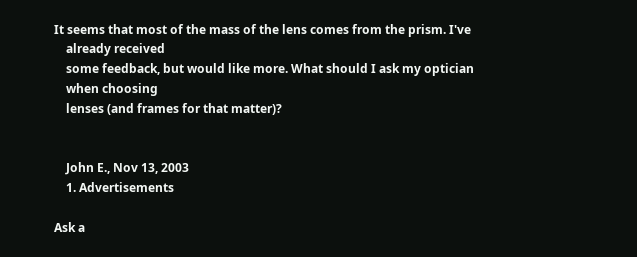It seems that most of the mass of the lens comes from the prism. I've
    already received
    some feedback, but would like more. What should I ask my optician
    when choosing
    lenses (and frames for that matter)?


    John E., Nov 13, 2003
    1. Advertisements

Ask a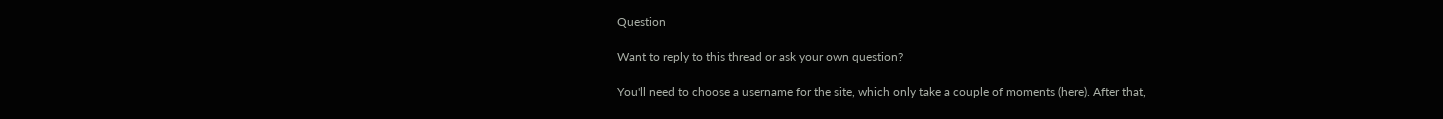Question

Want to reply to this thread or ask your own question?

You'll need to choose a username for the site, which only take a couple of moments (here). After that,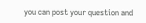you can post your question and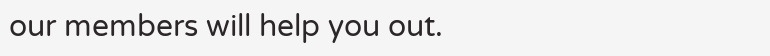our members will help you out.